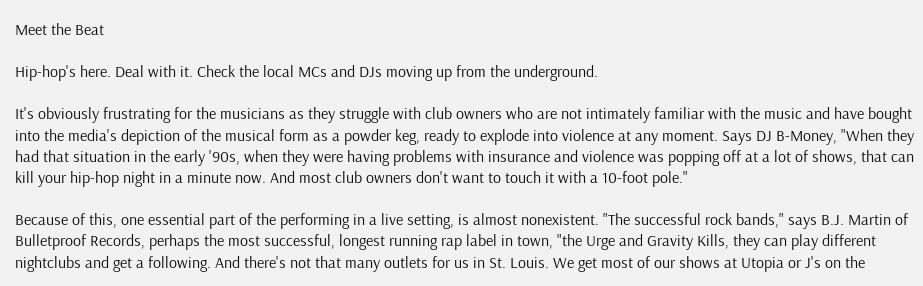Meet the Beat

Hip-hop's here. Deal with it. Check the local MCs and DJs moving up from the underground.

It's obviously frustrating for the musicians as they struggle with club owners who are not intimately familiar with the music and have bought into the media's depiction of the musical form as a powder keg, ready to explode into violence at any moment. Says DJ B-Money, "When they had that situation in the early '90s, when they were having problems with insurance and violence was popping off at a lot of shows, that can kill your hip-hop night in a minute now. And most club owners don't want to touch it with a 10-foot pole."

Because of this, one essential part of the performing in a live setting, is almost nonexistent. "The successful rock bands," says B.J. Martin of Bulletproof Records, perhaps the most successful, longest running rap label in town, "the Urge and Gravity Kills, they can play different nightclubs and get a following. And there's not that many outlets for us in St. Louis. We get most of our shows at Utopia or J's on the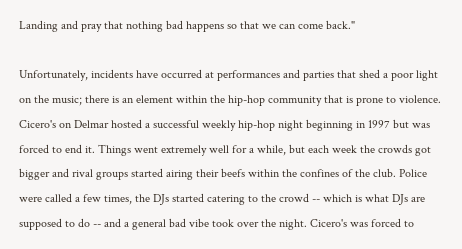Landing and pray that nothing bad happens so that we can come back."

Unfortunately, incidents have occurred at performances and parties that shed a poor light on the music; there is an element within the hip-hop community that is prone to violence. Cicero's on Delmar hosted a successful weekly hip-hop night beginning in 1997 but was forced to end it. Things went extremely well for a while, but each week the crowds got bigger and rival groups started airing their beefs within the confines of the club. Police were called a few times, the DJs started catering to the crowd -- which is what DJs are supposed to do -- and a general bad vibe took over the night. Cicero's was forced to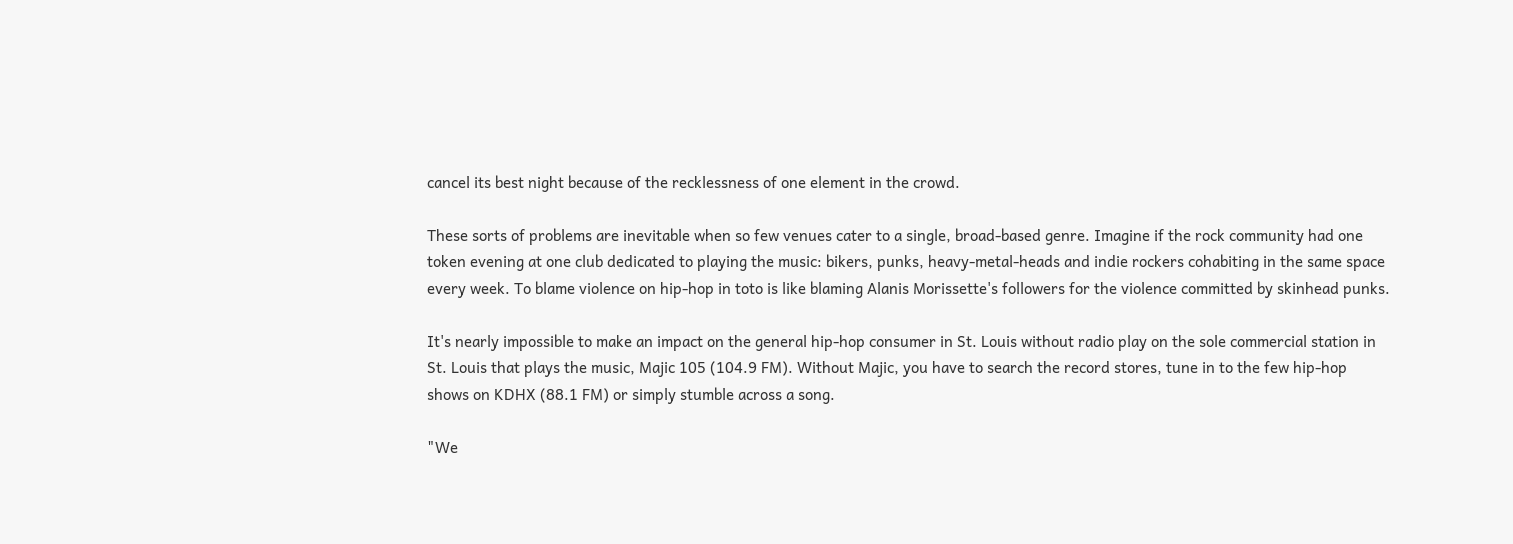cancel its best night because of the recklessness of one element in the crowd.

These sorts of problems are inevitable when so few venues cater to a single, broad-based genre. Imagine if the rock community had one token evening at one club dedicated to playing the music: bikers, punks, heavy-metal-heads and indie rockers cohabiting in the same space every week. To blame violence on hip-hop in toto is like blaming Alanis Morissette's followers for the violence committed by skinhead punks.

It's nearly impossible to make an impact on the general hip-hop consumer in St. Louis without radio play on the sole commercial station in St. Louis that plays the music, Majic 105 (104.9 FM). Without Majic, you have to search the record stores, tune in to the few hip-hop shows on KDHX (88.1 FM) or simply stumble across a song.

"We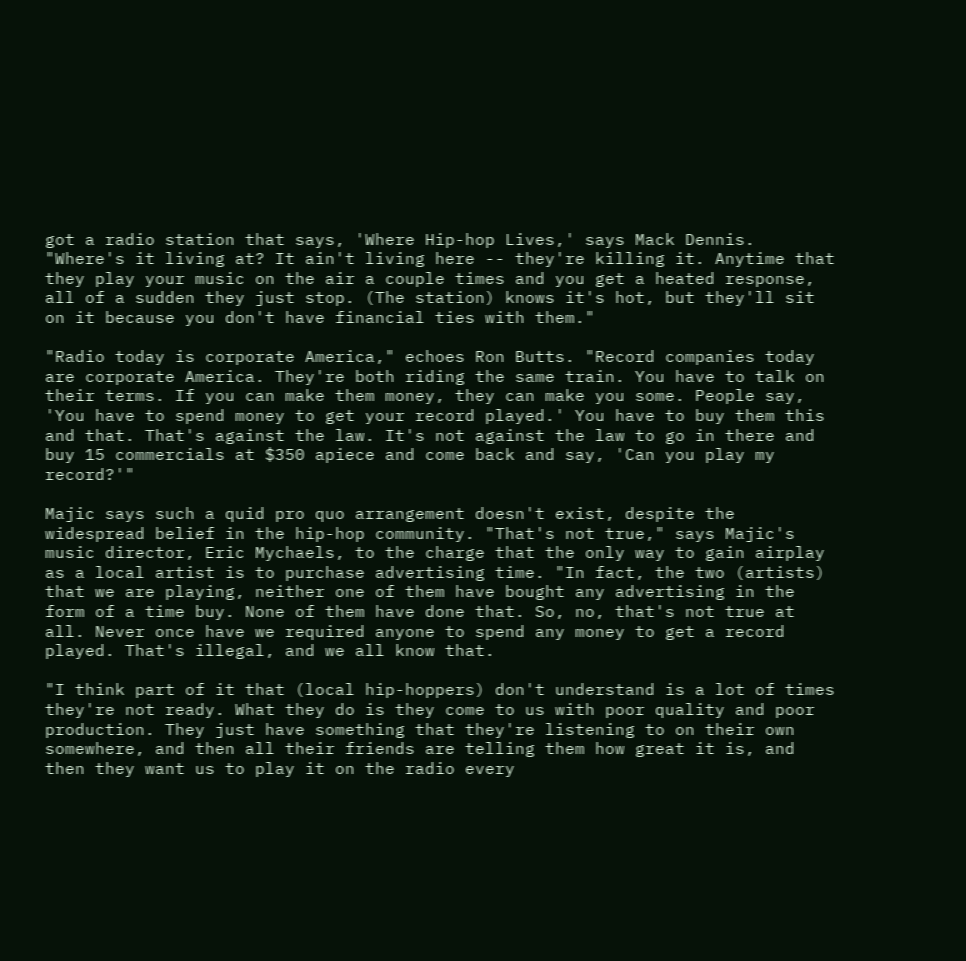got a radio station that says, 'Where Hip-hop Lives,' says Mack Dennis. "Where's it living at? It ain't living here -- they're killing it. Anytime that they play your music on the air a couple times and you get a heated response, all of a sudden they just stop. (The station) knows it's hot, but they'll sit on it because you don't have financial ties with them."

"Radio today is corporate America," echoes Ron Butts. "Record companies today are corporate America. They're both riding the same train. You have to talk on their terms. If you can make them money, they can make you some. People say, 'You have to spend money to get your record played.' You have to buy them this and that. That's against the law. It's not against the law to go in there and buy 15 commercials at $350 apiece and come back and say, 'Can you play my record?'"

Majic says such a quid pro quo arrangement doesn't exist, despite the widespread belief in the hip-hop community. "That's not true," says Majic's music director, Eric Mychaels, to the charge that the only way to gain airplay as a local artist is to purchase advertising time. "In fact, the two (artists) that we are playing, neither one of them have bought any advertising in the form of a time buy. None of them have done that. So, no, that's not true at all. Never once have we required anyone to spend any money to get a record played. That's illegal, and we all know that.

"I think part of it that (local hip-hoppers) don't understand is a lot of times they're not ready. What they do is they come to us with poor quality and poor production. They just have something that they're listening to on their own somewhere, and then all their friends are telling them how great it is, and then they want us to play it on the radio every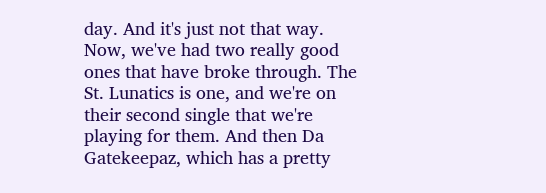day. And it's just not that way. Now, we've had two really good ones that have broke through. The St. Lunatics is one, and we're on their second single that we're playing for them. And then Da Gatekeepaz, which has a pretty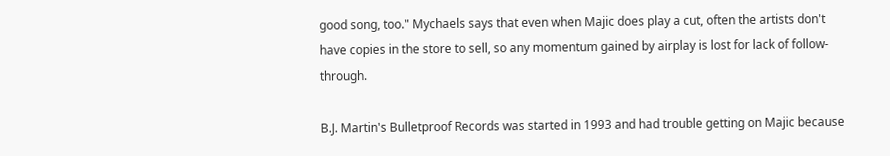good song, too." Mychaels says that even when Majic does play a cut, often the artists don't have copies in the store to sell, so any momentum gained by airplay is lost for lack of follow-through.

B.J. Martin's Bulletproof Records was started in 1993 and had trouble getting on Majic because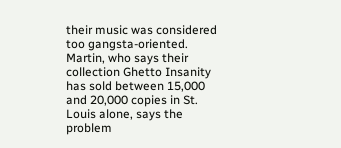their music was considered too gangsta-oriented. Martin, who says their collection Ghetto Insanity has sold between 15,000 and 20,000 copies in St. Louis alone, says the problem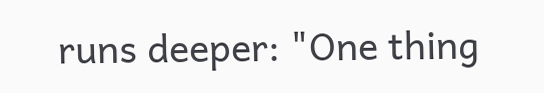runs deeper: "One thing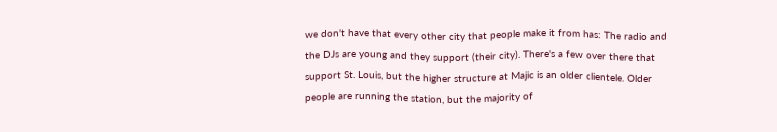we don't have that every other city that people make it from has: The radio and the DJs are young and they support (their city). There's a few over there that support St. Louis, but the higher structure at Majic is an older clientele. Older people are running the station, but the majority of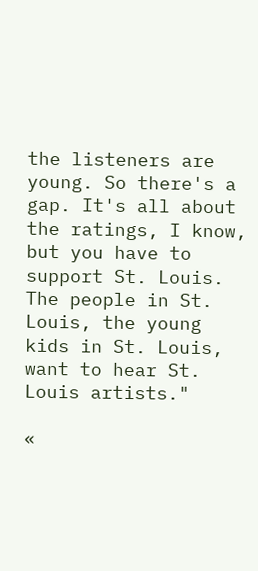the listeners are young. So there's a gap. It's all about the ratings, I know, but you have to support St. Louis. The people in St. Louis, the young kids in St. Louis, want to hear St. Louis artists."

«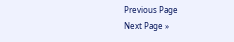Previous Page
Next Page »